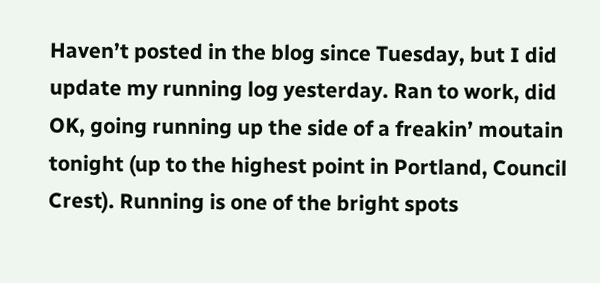Haven’t posted in the blog since Tuesday, but I did update my running log yesterday. Ran to work, did OK, going running up the side of a freakin’ moutain tonight (up to the highest point in Portland, Council Crest). Running is one of the bright spots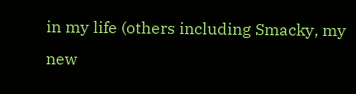in my life (others including Smacky, my new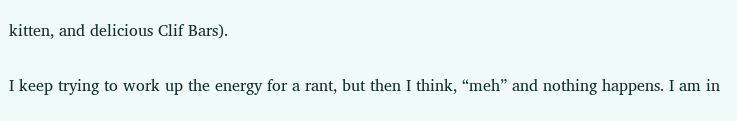kitten, and delicious Clif Bars).

I keep trying to work up the energy for a rant, but then I think, “meh” and nothing happens. I am in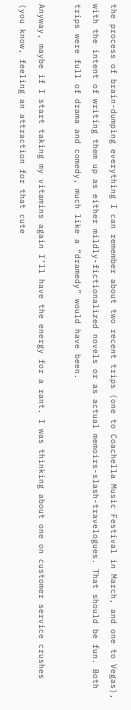the process of brain-dumping everything I can remember about two recent trips (one to Coachella Music Festival in March, and one to Vegas), with the intent of writing them up as either mildly-fictionalized novels or as actual memoirs-slash-travelogues. That should be fun. Both trips were full of drama and comedy, much like a “dramedy” would have been.

Anyway, maybe if I start taking my vitamins again I’ll have the energy for a rant. I was thinking about one on customer service crushes (you know, feeling an attraction for that cute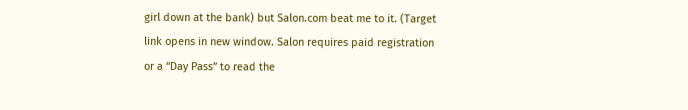girl down at the bank) but Salon.com beat me to it. (Target link opens in new window. Salon requires paid registration or a “Day Pass” to read the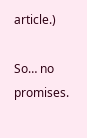article.)

So… no promises.